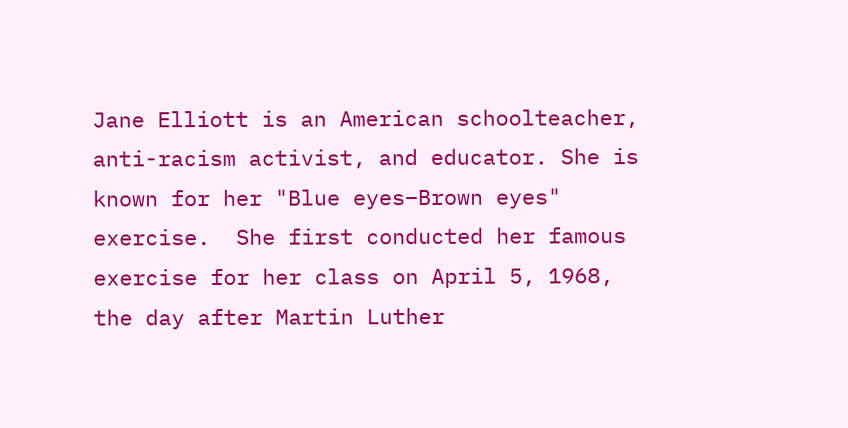Jane Elliott is an American schoolteacher, anti-racism activist, and educator. She is known for her "Blue eyes–Brown eyes" exercise.  She first conducted her famous exercise for her class on April 5, 1968, the day after Martin Luther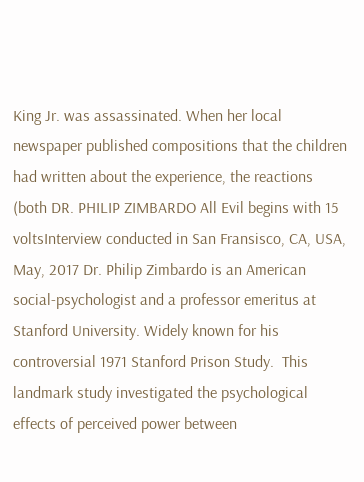King Jr. was assassinated. When her local newspaper published compositions that the children had written about the experience, the reactions (both DR. PHILIP ZIMBARDO All Evil begins with 15 voltsInterview conducted in San Fransisco, CA, USA, May, 2017 Dr. Philip Zimbardo is an American social-psychologist and a professor emeritus at Stanford University. Widely known for his controversial 1971 Stanford Prison Study.  This landmark study investigated the psychological effects of perceived power between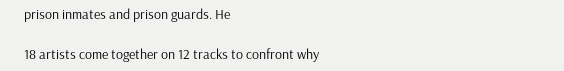prison inmates and prison guards. He

18 artists come together on 12 tracks to confront why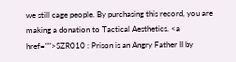we still cage people. By purchasing this record, you are making a donation to Tactical Aesthetics. <a href="">SZR010 : Prison is an Angry Father II by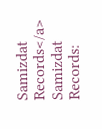Samizdat Records</a> Samizdat Records: